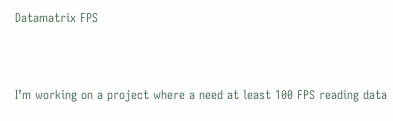Datamatrix FPS


I’m working on a project where a need at least 100 FPS reading data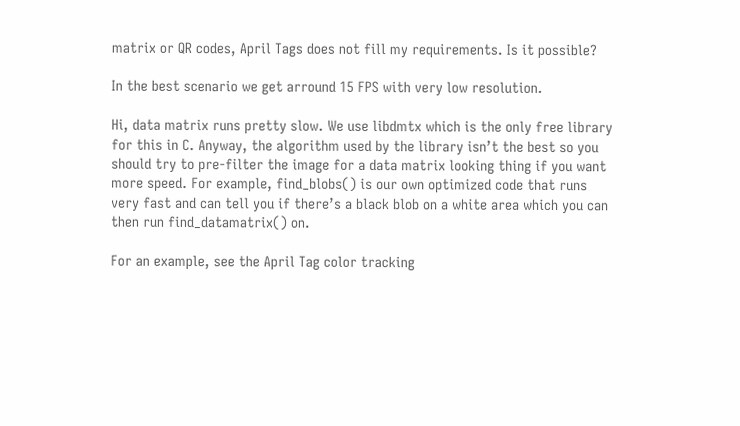matrix or QR codes, April Tags does not fill my requirements. Is it possible?

In the best scenario we get arround 15 FPS with very low resolution.

Hi, data matrix runs pretty slow. We use libdmtx which is the only free library for this in C. Anyway, the algorithm used by the library isn’t the best so you should try to pre-filter the image for a data matrix looking thing if you want more speed. For example, find_blobs() is our own optimized code that runs very fast and can tell you if there’s a black blob on a white area which you can then run find_datamatrix() on.

For an example, see the April Tag color tracking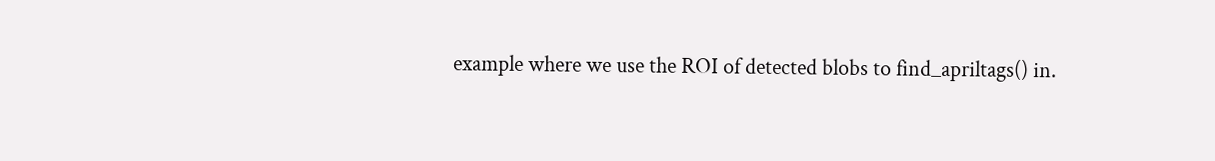example where we use the ROI of detected blobs to find_apriltags() in.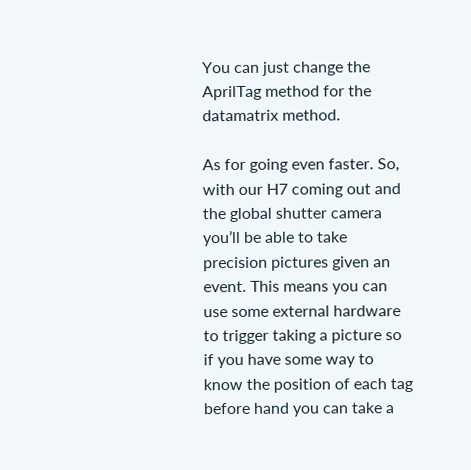You can just change the AprilTag method for the datamatrix method.

As for going even faster. So, with our H7 coming out and the global shutter camera you’ll be able to take precision pictures given an event. This means you can use some external hardware to trigger taking a picture so if you have some way to know the position of each tag before hand you can take a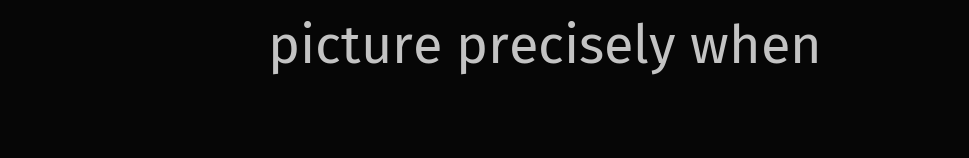picture precisely when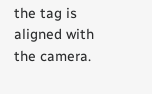the tag is aligned with the camera.